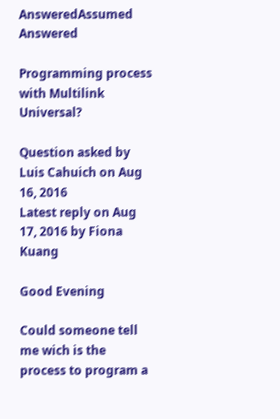AnsweredAssumed Answered

Programming process with Multilink Universal?

Question asked by Luis Cahuich on Aug 16, 2016
Latest reply on Aug 17, 2016 by Fiona Kuang

Good Evening

Could someone tell me wich is the process to program a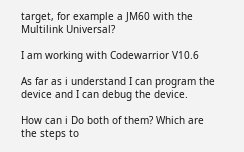target, for example a JM60 with the Multilink Universal?

I am working with Codewarrior V10.6

As far as i understand I can program the device and I can debug the device.

How can i Do both of them? Which are the steps to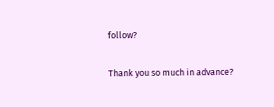follow?

Thank you so much in advance?